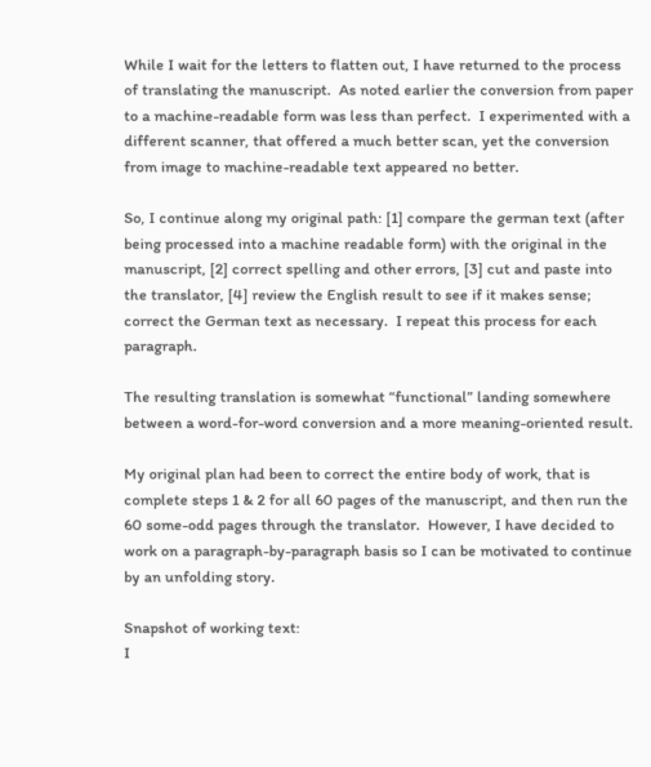While I wait for the letters to flatten out, I have returned to the process of translating the manuscript.  As noted earlier the conversion from paper to a machine-readable form was less than perfect.  I experimented with a different scanner, that offered a much better scan, yet the conversion from image to machine-readable text appeared no better.

So, I continue along my original path: [1] compare the german text (after being processed into a machine readable form) with the original in the manuscript, [2] correct spelling and other errors, [3] cut and paste into the translator, [4] review the English result to see if it makes sense; correct the German text as necessary.  I repeat this process for each paragraph.

The resulting translation is somewhat “functional” landing somewhere between a word-for-word conversion and a more meaning-oriented result.

My original plan had been to correct the entire body of work, that is complete steps 1 & 2 for all 60 pages of the manuscript, and then run the 60 some-odd pages through the translator.  However, I have decided to work on a paragraph-by-paragraph basis so I can be motivated to continue by an unfolding story.

Snapshot of working text:
I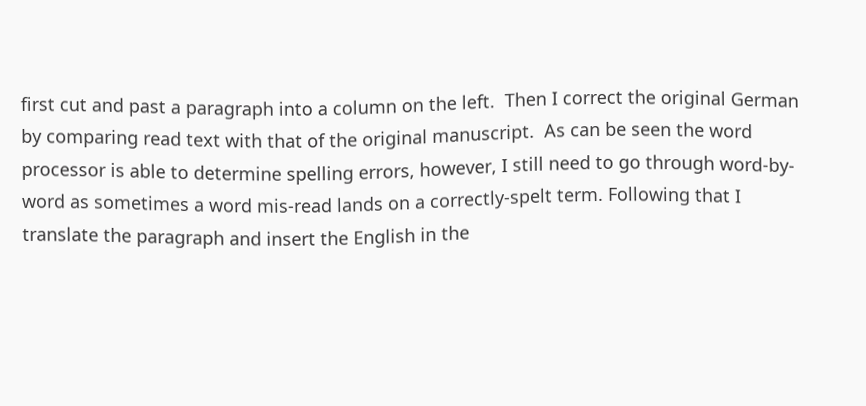first cut and past a paragraph into a column on the left.  Then I correct the original German by comparing read text with that of the original manuscript.  As can be seen the word processor is able to determine spelling errors, however, I still need to go through word-by-word as sometimes a word mis-read lands on a correctly-spelt term. Following that I translate the paragraph and insert the English in the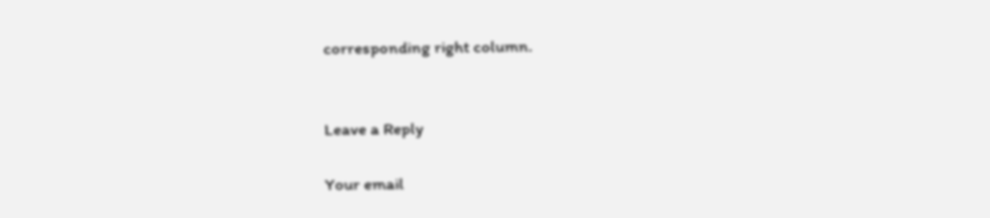corresponding right column.


Leave a Reply

Your email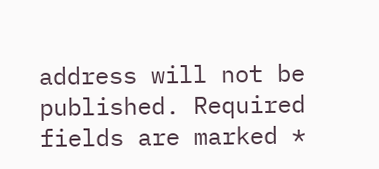address will not be published. Required fields are marked *